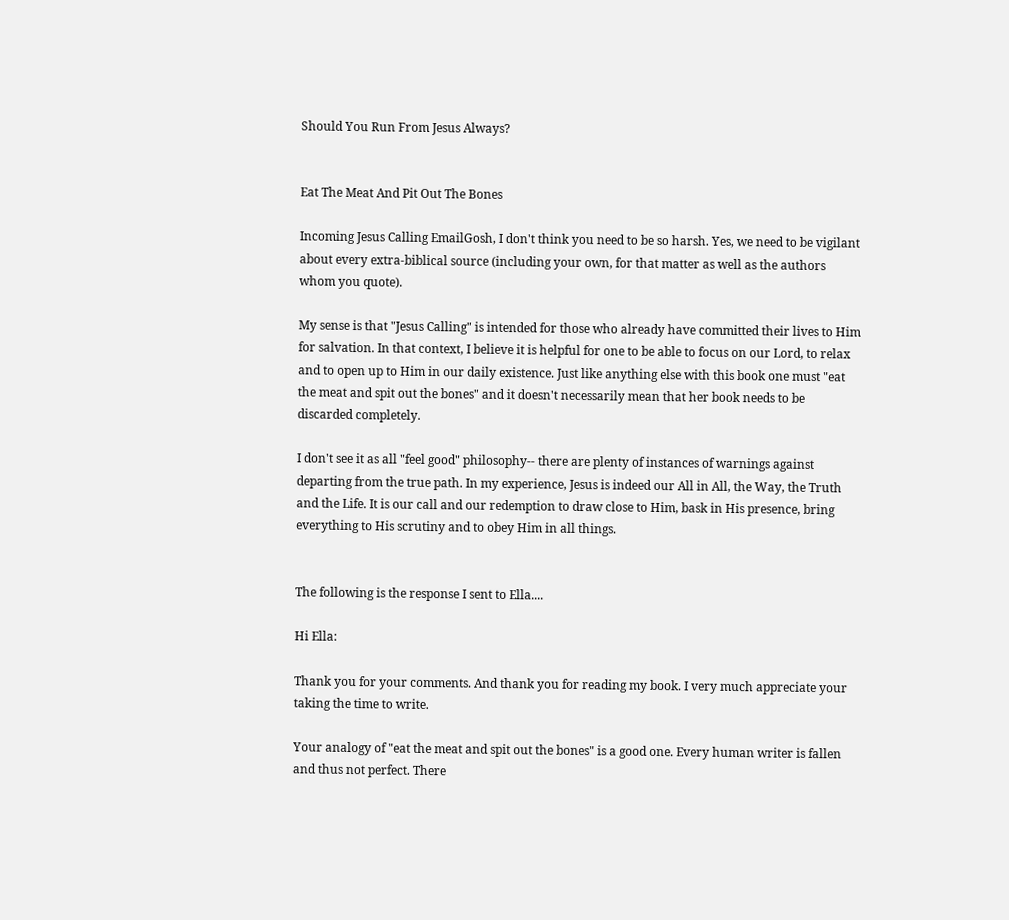Should You Run From Jesus Always?


Eat The Meat And Pit Out The Bones

Incoming Jesus Calling EmailGosh, I don't think you need to be so harsh. Yes, we need to be vigilant about every extra-biblical source (including your own, for that matter as well as the authors whom you quote).

My sense is that "Jesus Calling" is intended for those who already have committed their lives to Him for salvation. In that context, I believe it is helpful for one to be able to focus on our Lord, to relax and to open up to Him in our daily existence. Just like anything else with this book one must "eat the meat and spit out the bones" and it doesn't necessarily mean that her book needs to be discarded completely.

I don't see it as all "feel good" philosophy-- there are plenty of instances of warnings against departing from the true path. In my experience, Jesus is indeed our All in All, the Way, the Truth and the Life. It is our call and our redemption to draw close to Him, bask in His presence, bring everything to His scrutiny and to obey Him in all things.


The following is the response I sent to Ella....

Hi Ella:

Thank you for your comments. And thank you for reading my book. I very much appreciate your taking the time to write.

Your analogy of "eat the meat and spit out the bones" is a good one. Every human writer is fallen and thus not perfect. There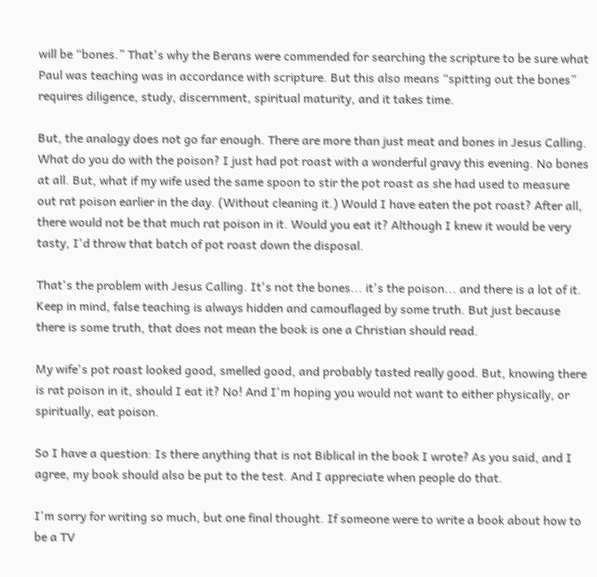will be “bones.” That's why the Berans were commended for searching the scripture to be sure what Paul was teaching was in accordance with scripture. But this also means “spitting out the bones” requires diligence, study, discernment, spiritual maturity, and it takes time.

But, the analogy does not go far enough. There are more than just meat and bones in Jesus Calling. What do you do with the poison? I just had pot roast with a wonderful gravy this evening. No bones at all. But, what if my wife used the same spoon to stir the pot roast as she had used to measure out rat poison earlier in the day. (Without cleaning it.) Would I have eaten the pot roast? After all, there would not be that much rat poison in it. Would you eat it? Although I knew it would be very tasty, I'd throw that batch of pot roast down the disposal.

That's the problem with Jesus Calling. It's not the bones... it's the poison... and there is a lot of it. Keep in mind, false teaching is always hidden and camouflaged by some truth. But just because there is some truth, that does not mean the book is one a Christian should read.

My wife's pot roast looked good, smelled good, and probably tasted really good. But, knowing there is rat poison in it, should I eat it? No! And I'm hoping you would not want to either physically, or spiritually, eat poison.

So I have a question: Is there anything that is not Biblical in the book I wrote? As you said, and I agree, my book should also be put to the test. And I appreciate when people do that.

I'm sorry for writing so much, but one final thought. If someone were to write a book about how to be a TV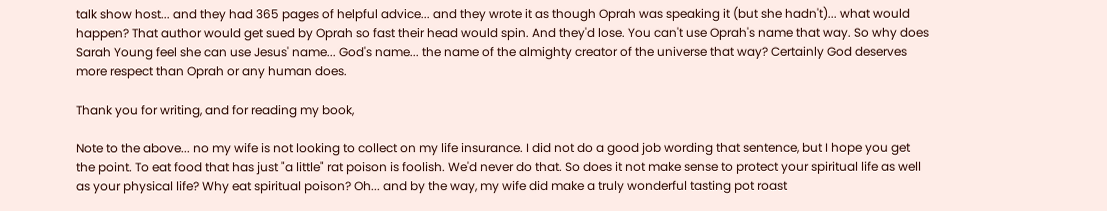talk show host... and they had 365 pages of helpful advice... and they wrote it as though Oprah was speaking it (but she hadn't)... what would happen? That author would get sued by Oprah so fast their head would spin. And they'd lose. You can't use Oprah's name that way. So why does Sarah Young feel she can use Jesus' name... God's name... the name of the almighty creator of the universe that way? Certainly God deserves more respect than Oprah or any human does.

Thank you for writing, and for reading my book,

Note to the above... no my wife is not looking to collect on my life insurance. I did not do a good job wording that sentence, but I hope you get the point. To eat food that has just "a little" rat poison is foolish. We'd never do that. So does it not make sense to protect your spiritual life as well as your physical life? Why eat spiritual poison? Oh... and by the way, my wife did make a truly wonderful tasting pot roast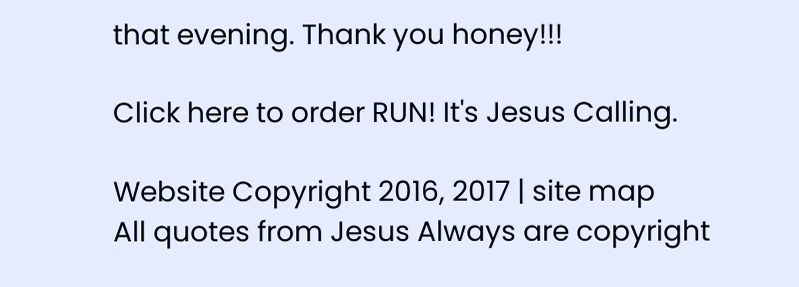that evening. Thank you honey!!!

Click here to order RUN! It's Jesus Calling.

Website Copyright 2016, 2017 | site map
All quotes from Jesus Always are copyright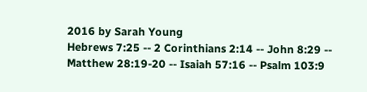2016 by Sarah Young
Hebrews 7:25 -- 2 Corinthians 2:14 -- John 8:29 -- Matthew 28:19-20 -- Isaiah 57:16 -- Psalm 103:9